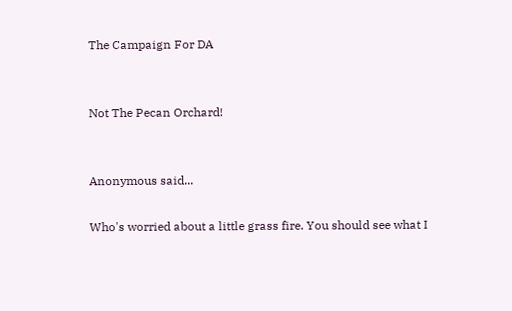The Campaign For DA


Not The Pecan Orchard!


Anonymous said...

Who's worried about a little grass fire. You should see what I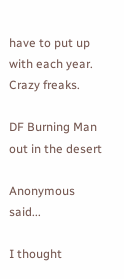have to put up with each year. Crazy freaks.

DF Burning Man
out in the desert

Anonymous said...

I thought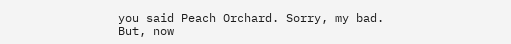you said Peach Orchard. Sorry, my bad. But, now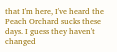that I'm here, I've heard the Peach Orchard sucks these days. I guess they haven't changed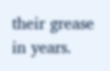their grease in years.